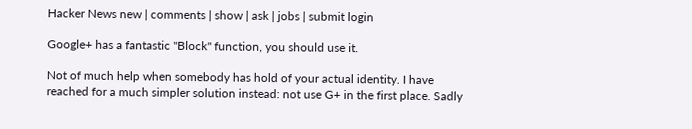Hacker News new | comments | show | ask | jobs | submit login

Google+ has a fantastic "Block" function, you should use it.

Not of much help when somebody has hold of your actual identity. I have reached for a much simpler solution instead: not use G+ in the first place. Sadly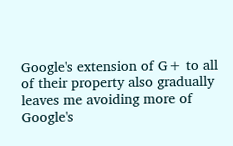Google's extension of G+ to all of their property also gradually leaves me avoiding more of Google's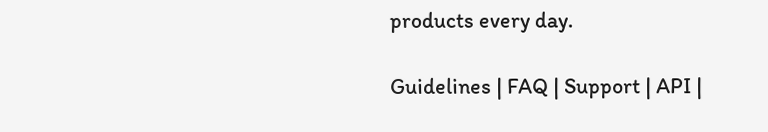products every day.

Guidelines | FAQ | Support | API |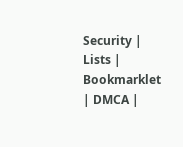Security | Lists | Bookmarklet | DMCA |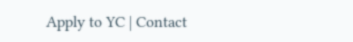Apply to YC | Contact